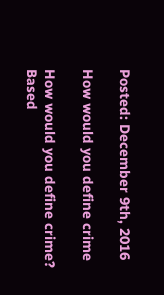Posted: December 9th, 2016

How would you define crime

How would you define crime? Based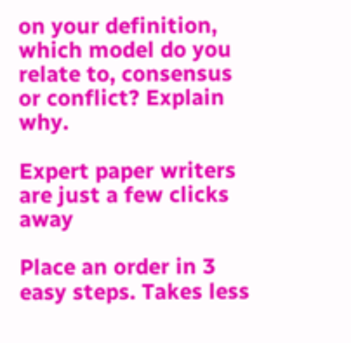on your definition, which model do you relate to, consensus or conflict? Explain why.

Expert paper writers are just a few clicks away

Place an order in 3 easy steps. Takes less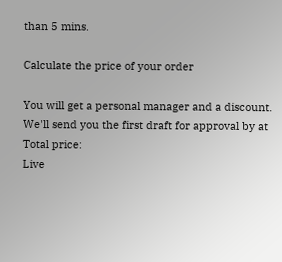than 5 mins.

Calculate the price of your order

You will get a personal manager and a discount.
We'll send you the first draft for approval by at
Total price:
Live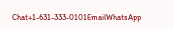Chat+1-631-333-0101EmailWhatsApp